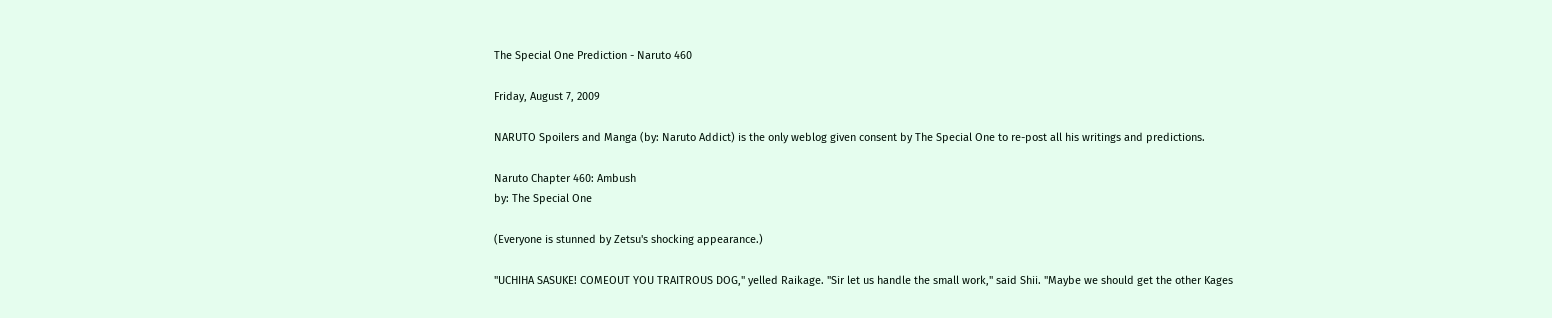The Special One Prediction - Naruto 460

Friday, August 7, 2009

NARUTO Spoilers and Manga (by: Naruto Addict) is the only weblog given consent by The Special One to re-post all his writings and predictions.

Naruto Chapter 460: Ambush
by: The Special One

(Everyone is stunned by Zetsu's shocking appearance.)

"UCHIHA SASUKE! COMEOUT YOU TRAITROUS DOG," yelled Raikage. "Sir let us handle the small work," said Shii. "Maybe we should get the other Kages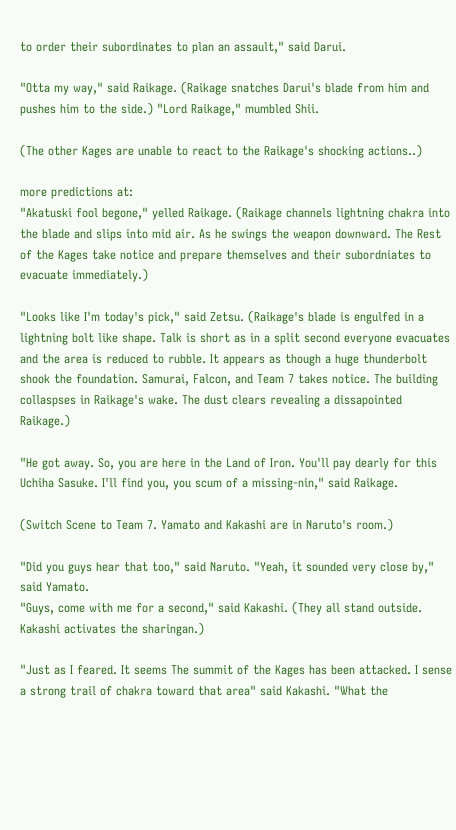to order their subordinates to plan an assault," said Darui.

"Otta my way," said Raikage. (Raikage snatches Darui's blade from him and pushes him to the side.) "Lord Raikage," mumbled Shii.

(The other Kages are unable to react to the Raikage's shocking actions..)

more predictions at:
"Akatuski fool begone," yelled Raikage. (Raikage channels lightning chakra into the blade and slips into mid air. As he swings the weapon downward. The Rest of the Kages take notice and prepare themselves and their subordniates to evacuate immediately.)

"Looks like I'm today's pick," said Zetsu. (Raikage's blade is engulfed in a lightning bolt like shape. Talk is short as in a split second everyone evacuates and the area is reduced to rubble. It appears as though a huge thunderbolt shook the foundation. Samurai, Falcon, and Team 7 takes notice. The building collaspses in Raikage's wake. The dust clears revealing a dissapointed Raikage.)

"He got away. So, you are here in the Land of Iron. You'll pay dearly for this Uchiha Sasuke. I'll find you, you scum of a missing-nin," said Raikage.

(Switch Scene to Team 7. Yamato and Kakashi are in Naruto's room.)

"Did you guys hear that too," said Naruto. "Yeah, it sounded very close by," said Yamato.
"Guys, come with me for a second," said Kakashi. (They all stand outside. Kakashi activates the sharingan.)

"Just as I feared. It seems The summit of the Kages has been attacked. I sense a strong trail of chakra toward that area" said Kakashi. "What the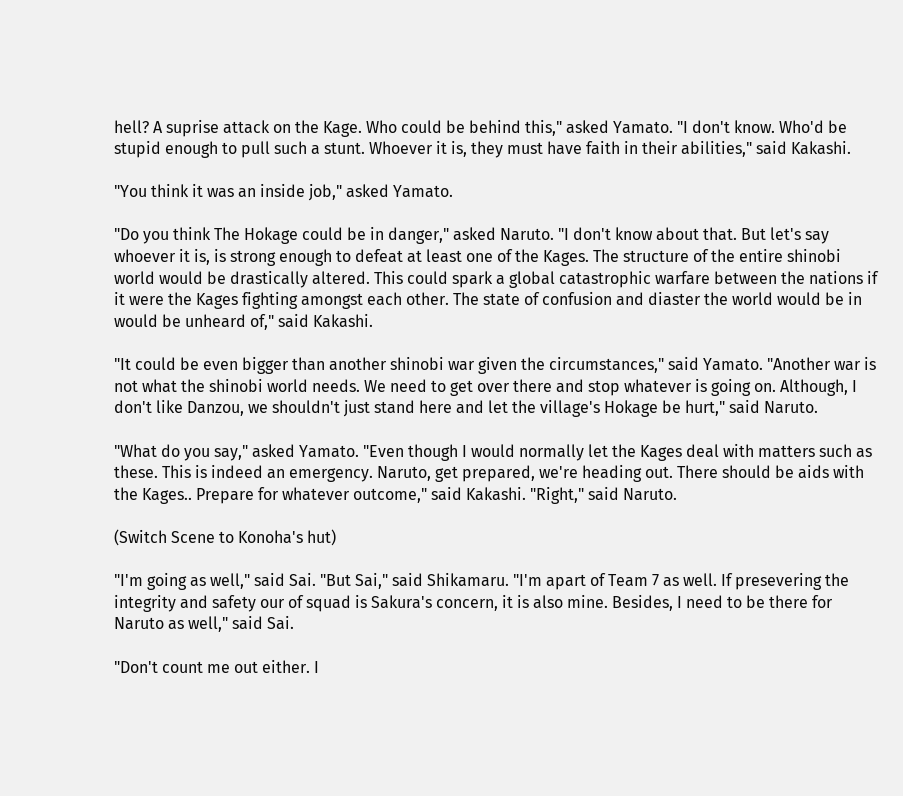hell? A suprise attack on the Kage. Who could be behind this," asked Yamato. "I don't know. Who'd be stupid enough to pull such a stunt. Whoever it is, they must have faith in their abilities," said Kakashi.

"You think it was an inside job," asked Yamato.

"Do you think The Hokage could be in danger," asked Naruto. "I don't know about that. But let's say whoever it is, is strong enough to defeat at least one of the Kages. The structure of the entire shinobi world would be drastically altered. This could spark a global catastrophic warfare between the nations if it were the Kages fighting amongst each other. The state of confusion and diaster the world would be in would be unheard of," said Kakashi.

"It could be even bigger than another shinobi war given the circumstances," said Yamato. "Another war is not what the shinobi world needs. We need to get over there and stop whatever is going on. Although, I don't like Danzou, we shouldn't just stand here and let the village's Hokage be hurt," said Naruto.

"What do you say," asked Yamato. "Even though I would normally let the Kages deal with matters such as these. This is indeed an emergency. Naruto, get prepared, we're heading out. There should be aids with the Kages.. Prepare for whatever outcome," said Kakashi. "Right," said Naruto.

(Switch Scene to Konoha's hut)

"I'm going as well," said Sai. "But Sai," said Shikamaru. "I'm apart of Team 7 as well. If presevering the integrity and safety our of squad is Sakura's concern, it is also mine. Besides, I need to be there for Naruto as well," said Sai.

"Don't count me out either. I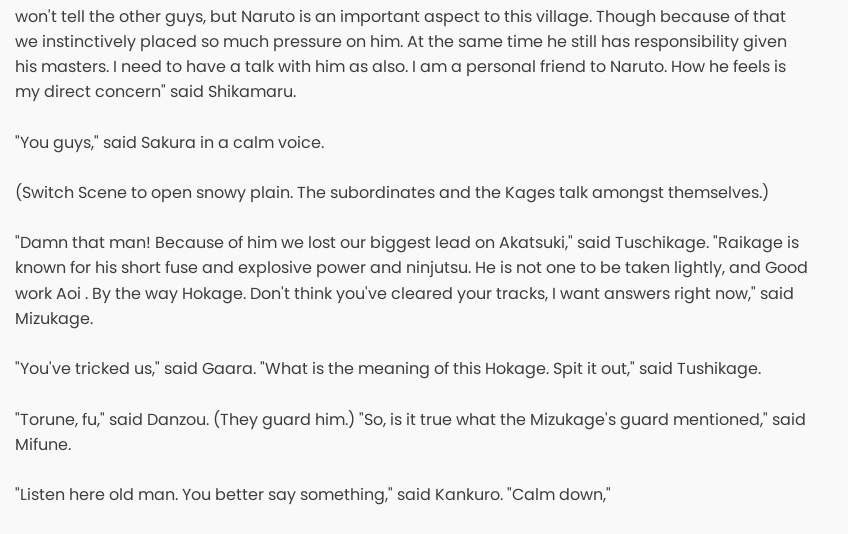won't tell the other guys, but Naruto is an important aspect to this village. Though because of that we instinctively placed so much pressure on him. At the same time he still has responsibility given his masters. I need to have a talk with him as also. I am a personal friend to Naruto. How he feels is my direct concern" said Shikamaru.

"You guys," said Sakura in a calm voice.

(Switch Scene to open snowy plain. The subordinates and the Kages talk amongst themselves.)

"Damn that man! Because of him we lost our biggest lead on Akatsuki," said Tuschikage. "Raikage is known for his short fuse and explosive power and ninjutsu. He is not one to be taken lightly, and Good work Aoi . By the way Hokage. Don't think you've cleared your tracks, I want answers right now," said Mizukage.

"You've tricked us," said Gaara. "What is the meaning of this Hokage. Spit it out," said Tushikage.

"Torune, fu," said Danzou. (They guard him.) "So, is it true what the Mizukage's guard mentioned," said Mifune.

"Listen here old man. You better say something," said Kankuro. "Calm down,"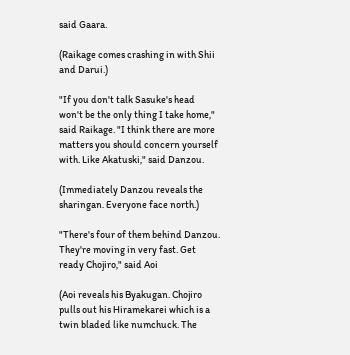said Gaara.

(Raikage comes crashing in with Shii and Darui.)

"If you don't talk Sasuke's head won't be the only thing I take home," said Raikage. "I think there are more matters you should concern yourself with. Like Akatuski," said Danzou.

(Immediately Danzou reveals the sharingan. Everyone face north.)

"There's four of them behind Danzou. They're moving in very fast. Get ready Chojiro," said Aoi

(Aoi reveals his Byakugan. Chojiro pulls out his Hiramekarei which is a twin bladed like numchuck. The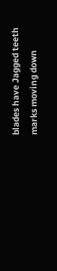blades have Jagged teeth marks moving down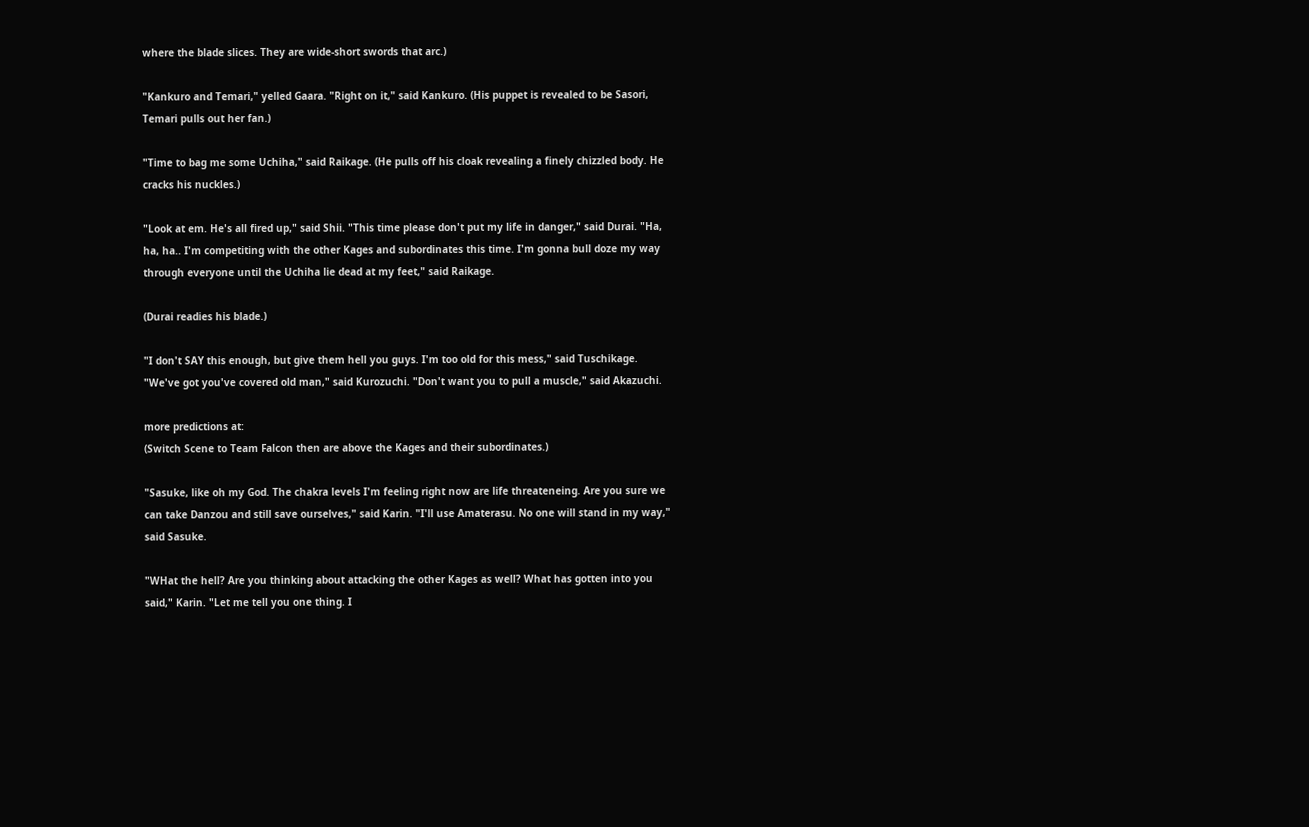where the blade slices. They are wide-short swords that arc.)

"Kankuro and Temari," yelled Gaara. "Right on it," said Kankuro. (His puppet is revealed to be Sasori, Temari pulls out her fan.)

"Time to bag me some Uchiha," said Raikage. (He pulls off his cloak revealing a finely chizzled body. He cracks his nuckles.)

"Look at em. He's all fired up," said Shii. "This time please don't put my life in danger," said Durai. "Ha, ha, ha.. I'm competiting with the other Kages and subordinates this time. I'm gonna bull doze my way through everyone until the Uchiha lie dead at my feet," said Raikage.

(Durai readies his blade.)

"I don't SAY this enough, but give them hell you guys. I'm too old for this mess," said Tuschikage. "We've got you've covered old man," said Kurozuchi. "Don't want you to pull a muscle," said Akazuchi.

more predictions at:
(Switch Scene to Team Falcon then are above the Kages and their subordinates.)

"Sasuke, like oh my God. The chakra levels I'm feeling right now are life threateneing. Are you sure we can take Danzou and still save ourselves," said Karin. "I'll use Amaterasu. No one will stand in my way," said Sasuke.

"WHat the hell? Are you thinking about attacking the other Kages as well? What has gotten into you said," Karin. "Let me tell you one thing. I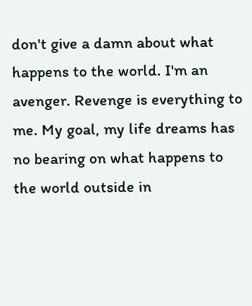don't give a damn about what happens to the world. I'm an avenger. Revenge is everything to me. My goal, my life dreams has no bearing on what happens to the world outside in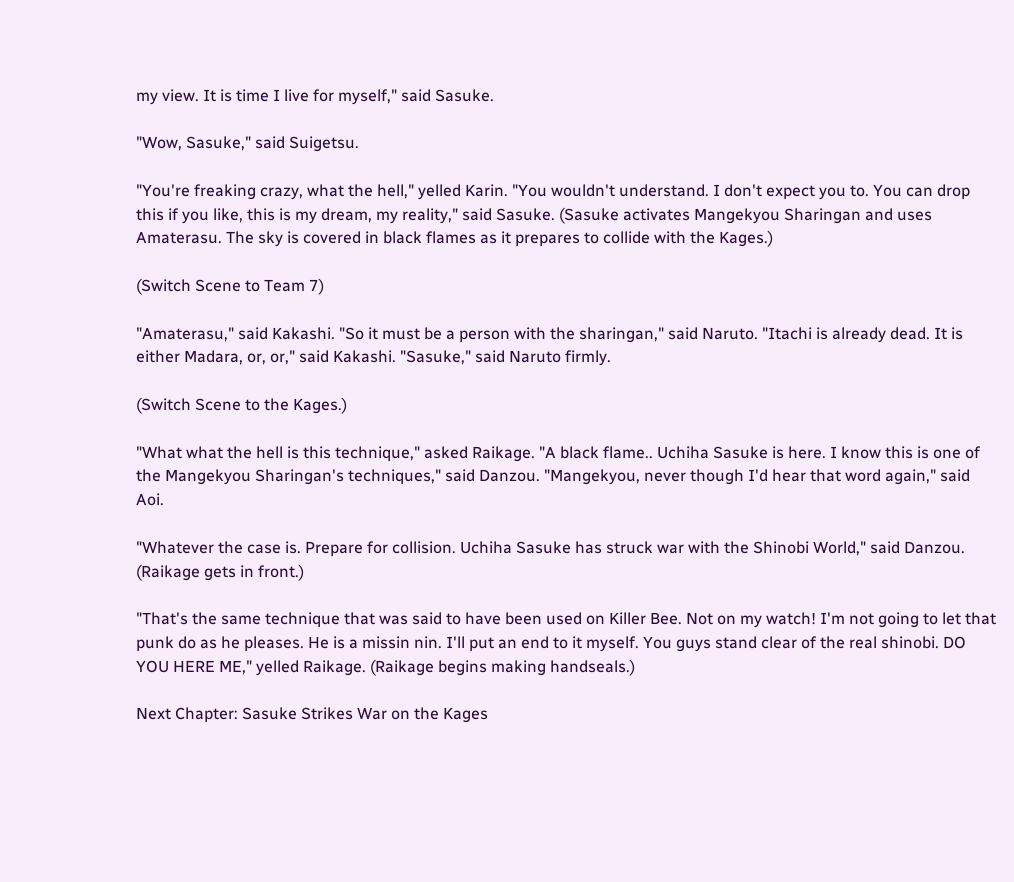my view. It is time I live for myself," said Sasuke.

"Wow, Sasuke," said Suigetsu.

"You're freaking crazy, what the hell," yelled Karin. "You wouldn't understand. I don't expect you to. You can drop this if you like, this is my dream, my reality," said Sasuke. (Sasuke activates Mangekyou Sharingan and uses Amaterasu. The sky is covered in black flames as it prepares to collide with the Kages.)

(Switch Scene to Team 7)

"Amaterasu," said Kakashi. "So it must be a person with the sharingan," said Naruto. "Itachi is already dead. It is either Madara, or, or," said Kakashi. "Sasuke," said Naruto firmly.

(Switch Scene to the Kages.)

"What what the hell is this technique," asked Raikage. "A black flame.. Uchiha Sasuke is here. I know this is one of the Mangekyou Sharingan's techniques," said Danzou. "Mangekyou, never though I'd hear that word again," said Aoi.

"Whatever the case is. Prepare for collision. Uchiha Sasuke has struck war with the Shinobi World," said Danzou. (Raikage gets in front.)

"That's the same technique that was said to have been used on Killer Bee. Not on my watch! I'm not going to let that punk do as he pleases. He is a missin nin. I'll put an end to it myself. You guys stand clear of the real shinobi. DO YOU HERE ME," yelled Raikage. (Raikage begins making handseals.)

Next Chapter: Sasuke Strikes War on the Kages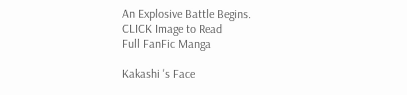An Explosive Battle Begins.
CLICK Image to Read
Full FanFic Manga

Kakashi 's Face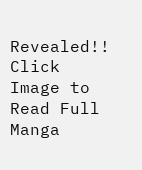Revealed!!
Click Image to Read Full Manga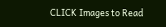CLICK Images to Read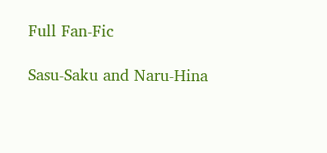Full Fan-Fic

Sasu-Saku and Naru-Hina